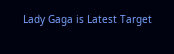Lady Gaga is Latest Target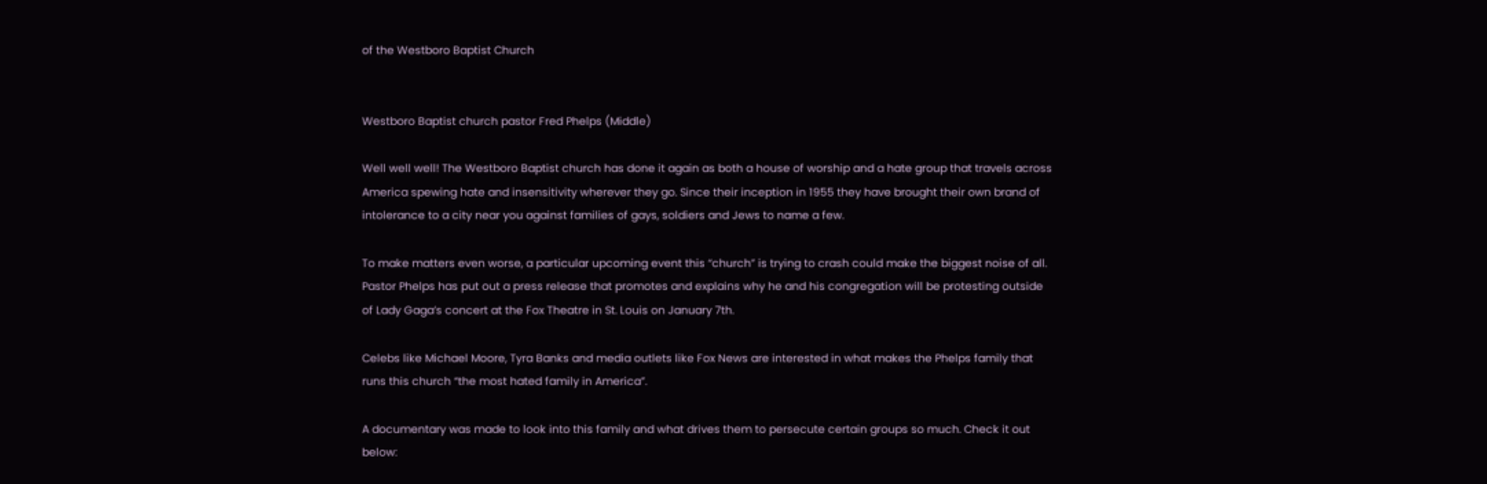of the Westboro Baptist Church


Westboro Baptist church pastor Fred Phelps (Middle)

Well well well! The Westboro Baptist church has done it again as both a house of worship and a hate group that travels across America spewing hate and insensitivity wherever they go. Since their inception in 1955 they have brought their own brand of intolerance to a city near you against families of gays, soldiers and Jews to name a few.

To make matters even worse, a particular upcoming event this “church” is trying to crash could make the biggest noise of all. Pastor Phelps has put out a press release that promotes and explains why he and his congregation will be protesting outside of Lady Gaga’s concert at the Fox Theatre in St. Louis on January 7th.

Celebs like Michael Moore, Tyra Banks and media outlets like Fox News are interested in what makes the Phelps family that runs this church “the most hated family in America”.

A documentary was made to look into this family and what drives them to persecute certain groups so much. Check it out below: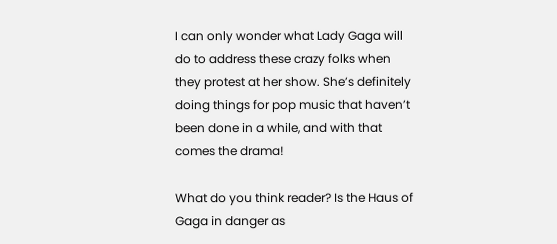I can only wonder what Lady Gaga will do to address these crazy folks when they protest at her show. She’s definitely doing things for pop music that haven’t been done in a while, and with that comes the drama!

What do you think reader? Is the Haus of Gaga in danger as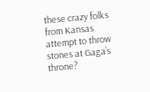these crazy folks from Kansas attempt to throw stones at Gaga’s throne?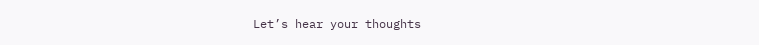Let’s hear your thoughts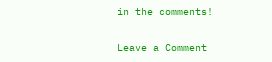in the comments!

Leave a Comment